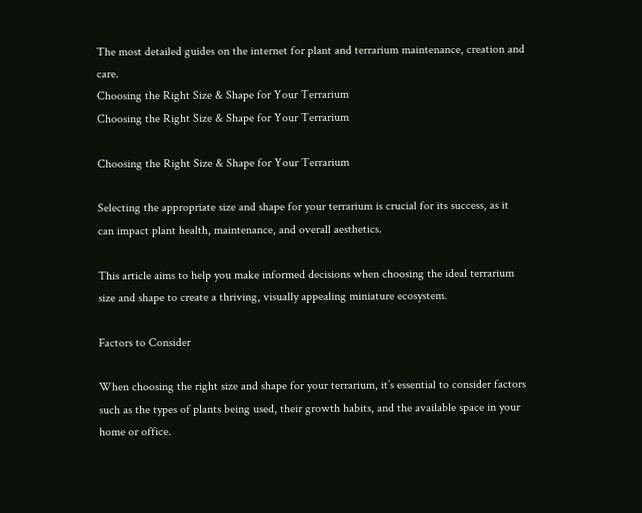The most detailed guides on the internet for plant and terrarium maintenance, creation and care.
Choosing the Right Size & Shape for Your Terrarium
Choosing the Right Size & Shape for Your Terrarium

Choosing the Right Size & Shape for Your Terrarium

Selecting the appropriate size and shape for your terrarium is crucial for its success, as it can impact plant health, maintenance, and overall aesthetics.

This article aims to help you make informed decisions when choosing the ideal terrarium size and shape to create a thriving, visually appealing miniature ecosystem.

Factors to Consider

When choosing the right size and shape for your terrarium, it’s essential to consider factors such as the types of plants being used, their growth habits, and the available space in your home or office.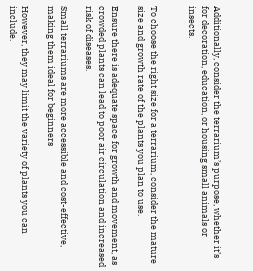Additionally, consider the terrarium’s purpose, whether it’s for decoration, education, or housing small animals or insects.


To choose the right size for a terrarium, consider the mature size and growth rate of the plants you plan to use.

Ensure there is adequate space for growth and movement, as crowded plants can lead to poor air circulation and increased risk of diseases.

Small terrariums are more accessible and cost-effective, making them ideal for beginners

However, they may limit the variety of plants you can include.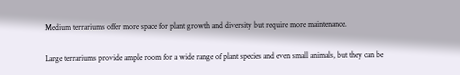Medium terrariums offer more space for plant growth and diversity but require more maintenance.

Large terrariums provide ample room for a wide range of plant species and even small animals, but they can be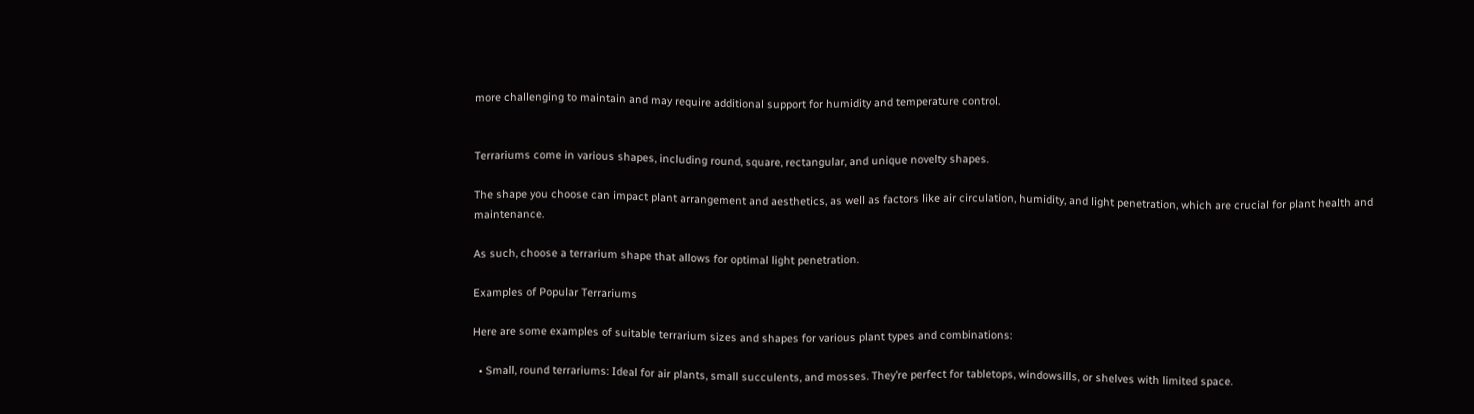more challenging to maintain and may require additional support for humidity and temperature control.


Terrariums come in various shapes, including round, square, rectangular, and unique novelty shapes.

The shape you choose can impact plant arrangement and aesthetics, as well as factors like air circulation, humidity, and light penetration, which are crucial for plant health and maintenance.

As such, choose a terrarium shape that allows for optimal light penetration.

Examples of Popular Terrariums

Here are some examples of suitable terrarium sizes and shapes for various plant types and combinations:

  • Small, round terrariums: Ideal for air plants, small succulents, and mosses. They’re perfect for tabletops, windowsills, or shelves with limited space.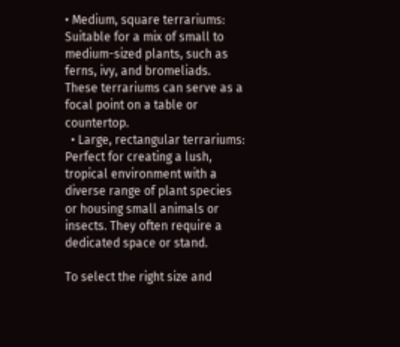• Medium, square terrariums: Suitable for a mix of small to medium-sized plants, such as ferns, ivy, and bromeliads. These terrariums can serve as a focal point on a table or countertop.
  • Large, rectangular terrariums: Perfect for creating a lush, tropical environment with a diverse range of plant species or housing small animals or insects. They often require a dedicated space or stand.

To select the right size and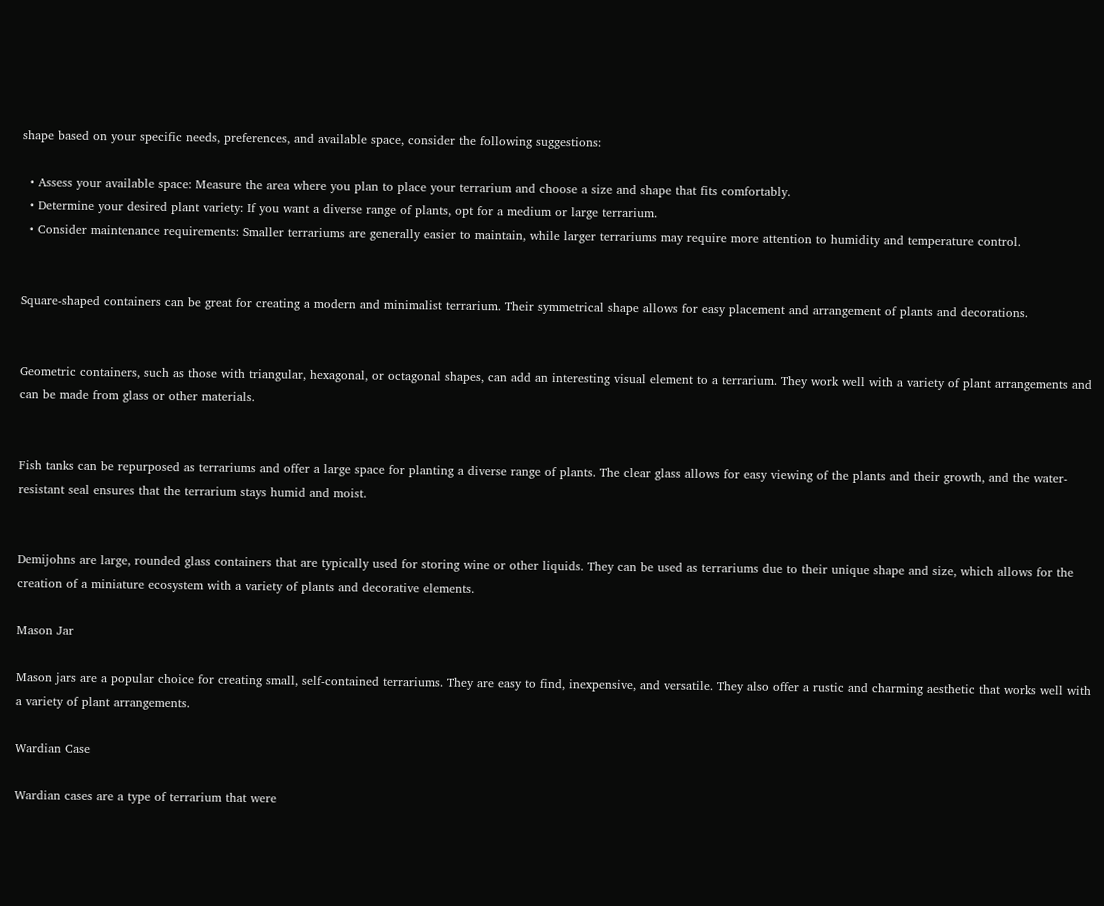shape based on your specific needs, preferences, and available space, consider the following suggestions:

  • Assess your available space: Measure the area where you plan to place your terrarium and choose a size and shape that fits comfortably.
  • Determine your desired plant variety: If you want a diverse range of plants, opt for a medium or large terrarium.
  • Consider maintenance requirements: Smaller terrariums are generally easier to maintain, while larger terrariums may require more attention to humidity and temperature control.


Square-shaped containers can be great for creating a modern and minimalist terrarium. Their symmetrical shape allows for easy placement and arrangement of plants and decorations.


Geometric containers, such as those with triangular, hexagonal, or octagonal shapes, can add an interesting visual element to a terrarium. They work well with a variety of plant arrangements and can be made from glass or other materials.


Fish tanks can be repurposed as terrariums and offer a large space for planting a diverse range of plants. The clear glass allows for easy viewing of the plants and their growth, and the water-resistant seal ensures that the terrarium stays humid and moist.


Demijohns are large, rounded glass containers that are typically used for storing wine or other liquids. They can be used as terrariums due to their unique shape and size, which allows for the creation of a miniature ecosystem with a variety of plants and decorative elements.

Mason Jar

Mason jars are a popular choice for creating small, self-contained terrariums. They are easy to find, inexpensive, and versatile. They also offer a rustic and charming aesthetic that works well with a variety of plant arrangements.

Wardian Case

Wardian cases are a type of terrarium that were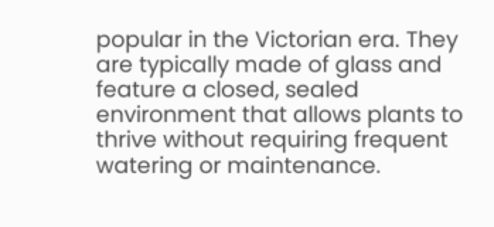popular in the Victorian era. They are typically made of glass and feature a closed, sealed environment that allows plants to thrive without requiring frequent watering or maintenance.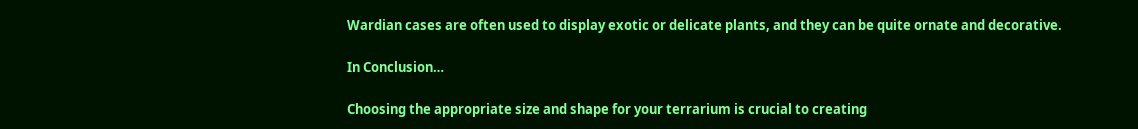Wardian cases are often used to display exotic or delicate plants, and they can be quite ornate and decorative.

In Conclusion…

Choosing the appropriate size and shape for your terrarium is crucial to creating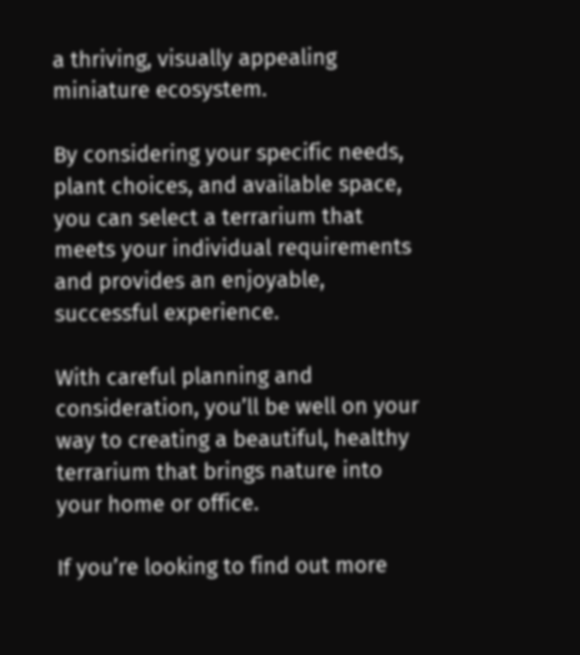a thriving, visually appealing miniature ecosystem.

By considering your specific needs, plant choices, and available space, you can select a terrarium that meets your individual requirements and provides an enjoyable, successful experience.

With careful planning and consideration, you’ll be well on your way to creating a beautiful, healthy terrarium that brings nature into your home or office.

If you’re looking to find out more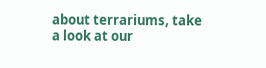about terrariums, take a look at our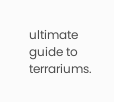ultimate guide to terrariums.